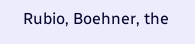Rubio, Boehner, the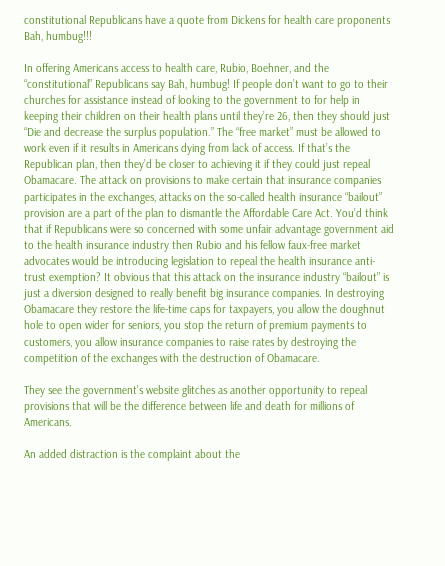constitutional Republicans have a quote from Dickens for health care proponents Bah, humbug!!!

In offering Americans access to health care, Rubio, Boehner, and the “constitutional” Republicans say Bah, humbug! If people don’t want to go to their churches for assistance instead of looking to the government to for help in keeping their children on their health plans until they’re 26, then they should just “Die and decrease the surplus population.” The “free market” must be allowed to work even if it results in Americans dying from lack of access. If that’s the Republican plan, then they’d be closer to achieving it if they could just repeal Obamacare. The attack on provisions to make certain that insurance companies participates in the exchanges, attacks on the so-called health insurance “bailout” provision are a part of the plan to dismantle the Affordable Care Act. You’d think that if Republicans were so concerned with some unfair advantage government aid to the health insurance industry then Rubio and his fellow faux-free market advocates would be introducing legislation to repeal the health insurance anti-trust exemption? It obvious that this attack on the insurance industry “bailout” is just a diversion designed to really benefit big insurance companies. In destroying Obamacare they restore the life-time caps for taxpayers, you allow the doughnut hole to open wider for seniors, you stop the return of premium payments to customers, you allow insurance companies to raise rates by destroying the competition of the exchanges with the destruction of Obamacare.

They see the government’s website glitches as another opportunity to repeal provisions that will be the difference between life and death for millions of Americans.

An added distraction is the complaint about the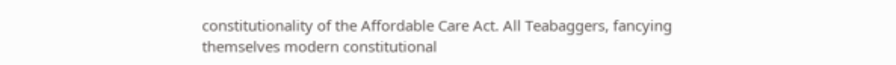constitutionality of the Affordable Care Act. All Teabaggers, fancying themselves modern constitutional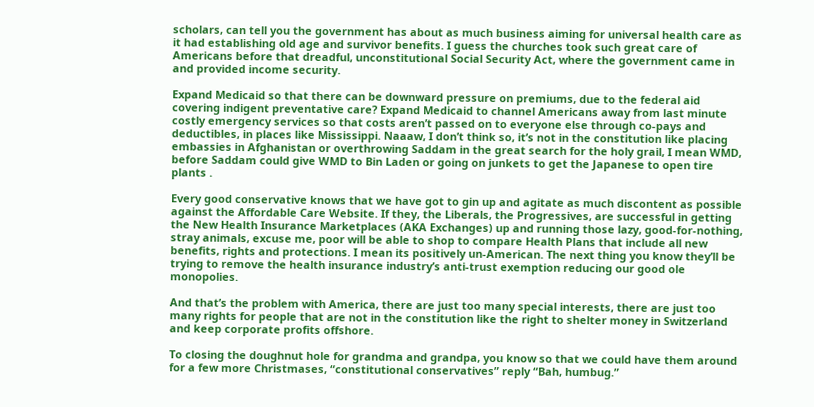scholars, can tell you the government has about as much business aiming for universal health care as it had establishing old age and survivor benefits. I guess the churches took such great care of Americans before that dreadful, unconstitutional Social Security Act, where the government came in and provided income security.

Expand Medicaid so that there can be downward pressure on premiums, due to the federal aid covering indigent preventative care? Expand Medicaid to channel Americans away from last minute costly emergency services so that costs aren’t passed on to everyone else through co-pays and deductibles, in places like Mississippi. Naaaw, I don’t think so, it’s not in the constitution like placing embassies in Afghanistan or overthrowing Saddam in the great search for the holy grail, I mean WMD, before Saddam could give WMD to Bin Laden or going on junkets to get the Japanese to open tire plants .

Every good conservative knows that we have got to gin up and agitate as much discontent as possible against the Affordable Care Website. If they, the Liberals, the Progressives, are successful in getting the New Health Insurance Marketplaces (AKA Exchanges) up and running those lazy, good-for-nothing, stray animals, excuse me, poor will be able to shop to compare Health Plans that include all new benefits, rights and protections. I mean its positively un-American. The next thing you know they’ll be trying to remove the health insurance industry’s anti-trust exemption reducing our good ole monopolies.

And that’s the problem with America, there are just too many special interests, there are just too many rights for people that are not in the constitution like the right to shelter money in Switzerland and keep corporate profits offshore.

To closing the doughnut hole for grandma and grandpa, you know so that we could have them around for a few more Christmases, “constitutional conservatives” reply “Bah, humbug.”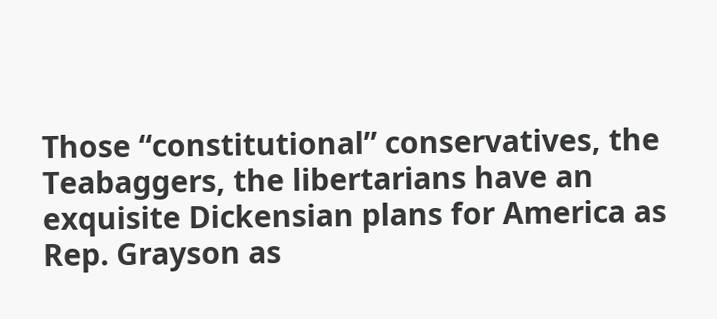Those “constitutional” conservatives, the Teabaggers, the libertarians have an exquisite Dickensian plans for America as Rep. Grayson as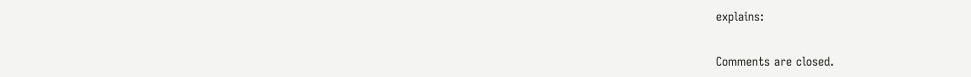explains:


Comments are closed.